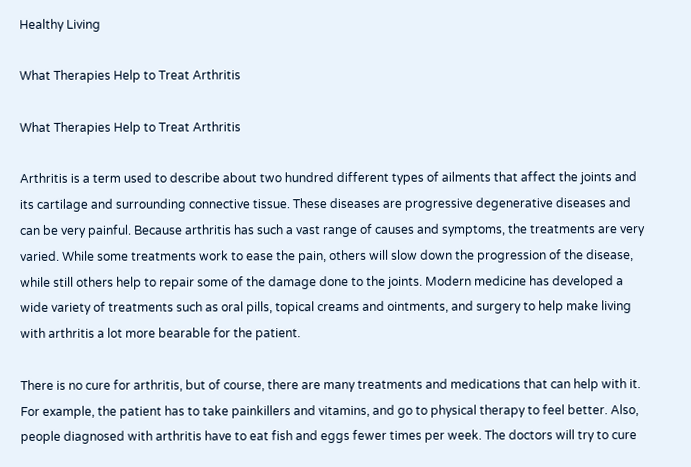Healthy Living

What Therapies Help to Treat Arthritis

What Therapies Help to Treat Arthritis

Arthritis is a term used to describe about two hundred different types of ailments that affect the joints and its cartilage and surrounding connective tissue. These diseases are progressive degenerative diseases and can be very painful. Because arthritis has such a vast range of causes and symptoms, the treatments are very varied. While some treatments work to ease the pain, others will slow down the progression of the disease, while still others help to repair some of the damage done to the joints. Modern medicine has developed a wide variety of treatments such as oral pills, topical creams and ointments, and surgery to help make living with arthritis a lot more bearable for the patient.

There is no cure for arthritis, but of course, there are many treatments and medications that can help with it. For example, the patient has to take painkillers and vitamins, and go to physical therapy to feel better. Also, people diagnosed with arthritis have to eat fish and eggs fewer times per week. The doctors will try to cure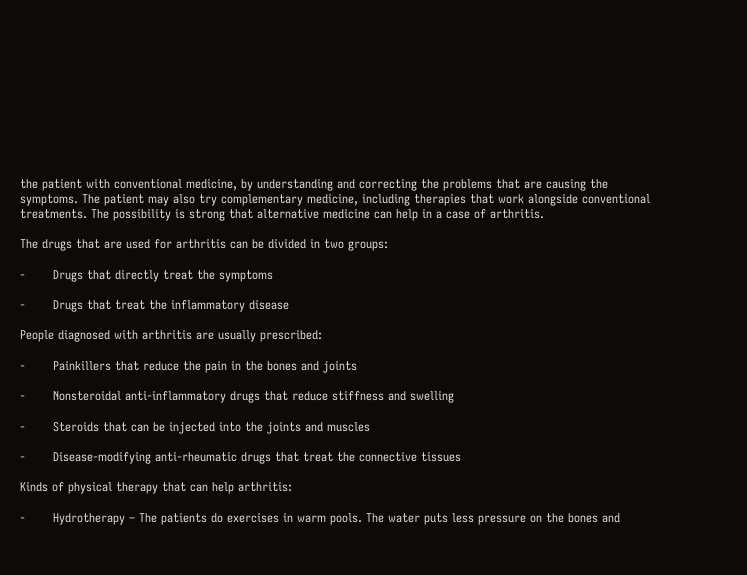the patient with conventional medicine, by understanding and correcting the problems that are causing the symptoms. The patient may also try complementary medicine, including therapies that work alongside conventional treatments. The possibility is strong that alternative medicine can help in a case of arthritis.

The drugs that are used for arthritis can be divided in two groups:

-       Drugs that directly treat the symptoms

-       Drugs that treat the inflammatory disease

People diagnosed with arthritis are usually prescribed:

-       Painkillers that reduce the pain in the bones and joints

-       Nonsteroidal anti-inflammatory drugs that reduce stiffness and swelling

-       Steroids that can be injected into the joints and muscles

-       Disease-modifying anti-rheumatic drugs that treat the connective tissues

Kinds of physical therapy that can help arthritis:

-       Hydrotherapy – The patients do exercises in warm pools. The water puts less pressure on the bones and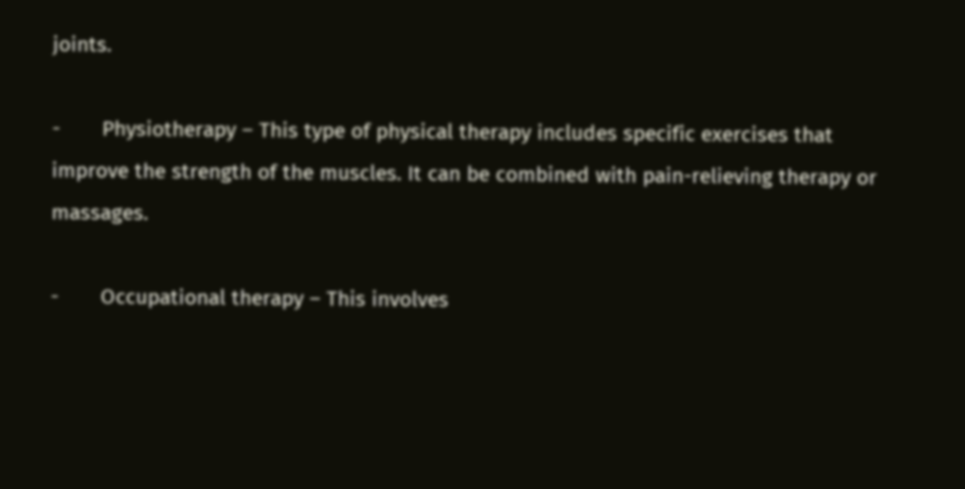joints.

-       Physiotherapy – This type of physical therapy includes specific exercises that improve the strength of the muscles. It can be combined with pain-relieving therapy or massages.

-       Occupational therapy – This involves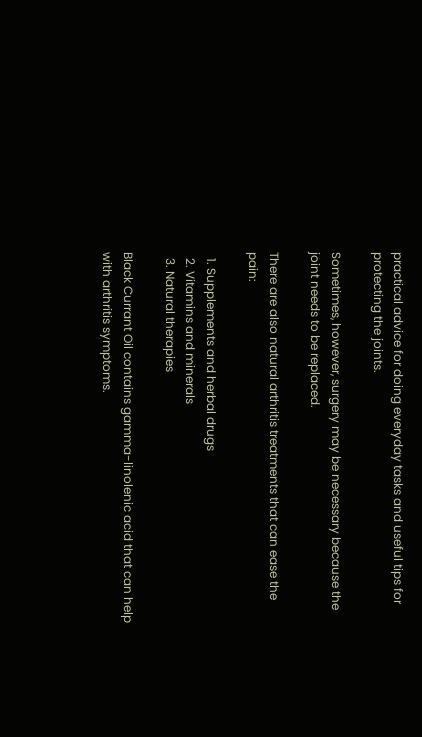practical advice for doing everyday tasks and useful tips for protecting the joints.

Sometimes, however, surgery may be necessary because the joint needs to be replaced.

There are also natural arthritis treatments that can ease the pain:

  1. Supplements and herbal drugs
  2. Vitamins and minerals
  3. Natural therapies

Black Currant Oil contains gamma-linolenic acid that can help with arthritis symptoms.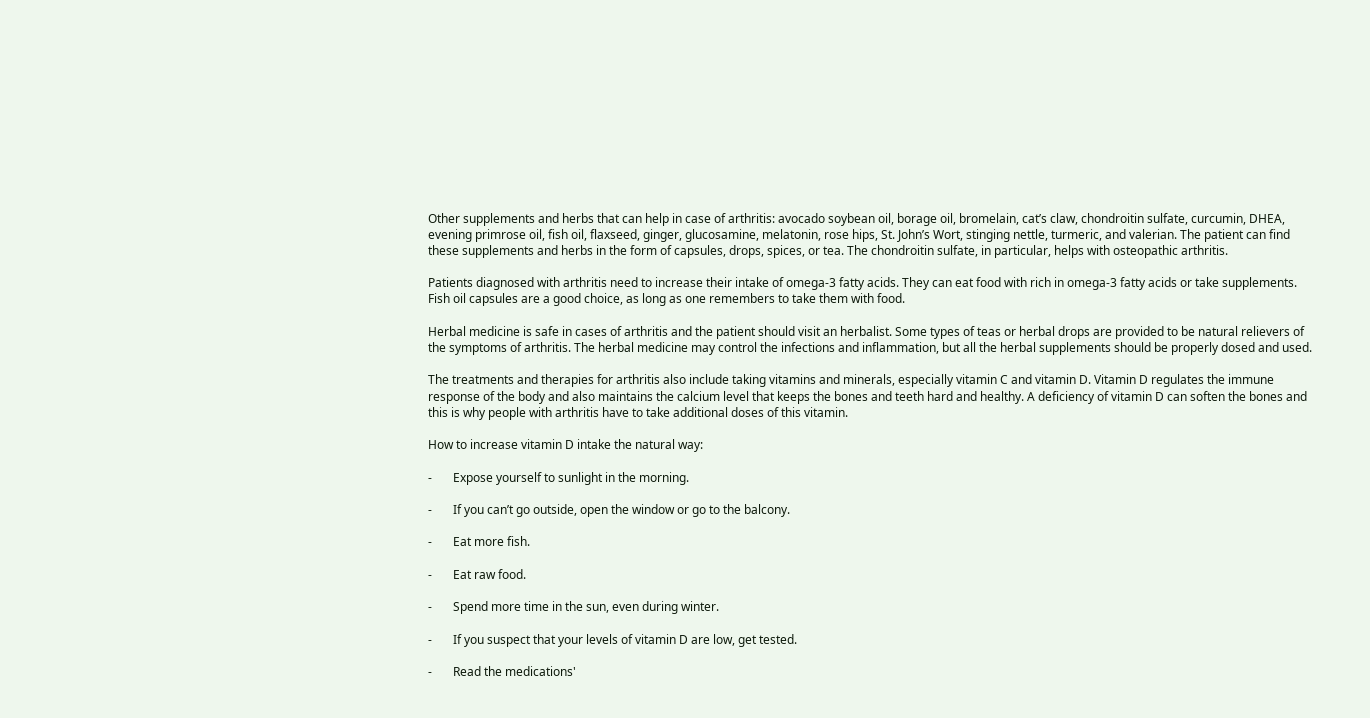Other supplements and herbs that can help in case of arthritis: avocado soybean oil, borage oil, bromelain, cat’s claw, chondroitin sulfate, curcumin, DHEA, evening primrose oil, fish oil, flaxseed, ginger, glucosamine, melatonin, rose hips, St. John’s Wort, stinging nettle, turmeric, and valerian. The patient can find these supplements and herbs in the form of capsules, drops, spices, or tea. The chondroitin sulfate, in particular, helps with osteopathic arthritis.

Patients diagnosed with arthritis need to increase their intake of omega-3 fatty acids. They can eat food with rich in omega-3 fatty acids or take supplements. Fish oil capsules are a good choice, as long as one remembers to take them with food.

Herbal medicine is safe in cases of arthritis and the patient should visit an herbalist. Some types of teas or herbal drops are provided to be natural relievers of the symptoms of arthritis. The herbal medicine may control the infections and inflammation, but all the herbal supplements should be properly dosed and used.

The treatments and therapies for arthritis also include taking vitamins and minerals, especially vitamin C and vitamin D. Vitamin D regulates the immune response of the body and also maintains the calcium level that keeps the bones and teeth hard and healthy. A deficiency of vitamin D can soften the bones and this is why people with arthritis have to take additional doses of this vitamin.

How to increase vitamin D intake the natural way:

-       Expose yourself to sunlight in the morning.

-       If you can’t go outside, open the window or go to the balcony.

-       Eat more fish.

-       Eat raw food.

-       Spend more time in the sun, even during winter.

-       If you suspect that your levels of vitamin D are low, get tested.

-       Read the medications'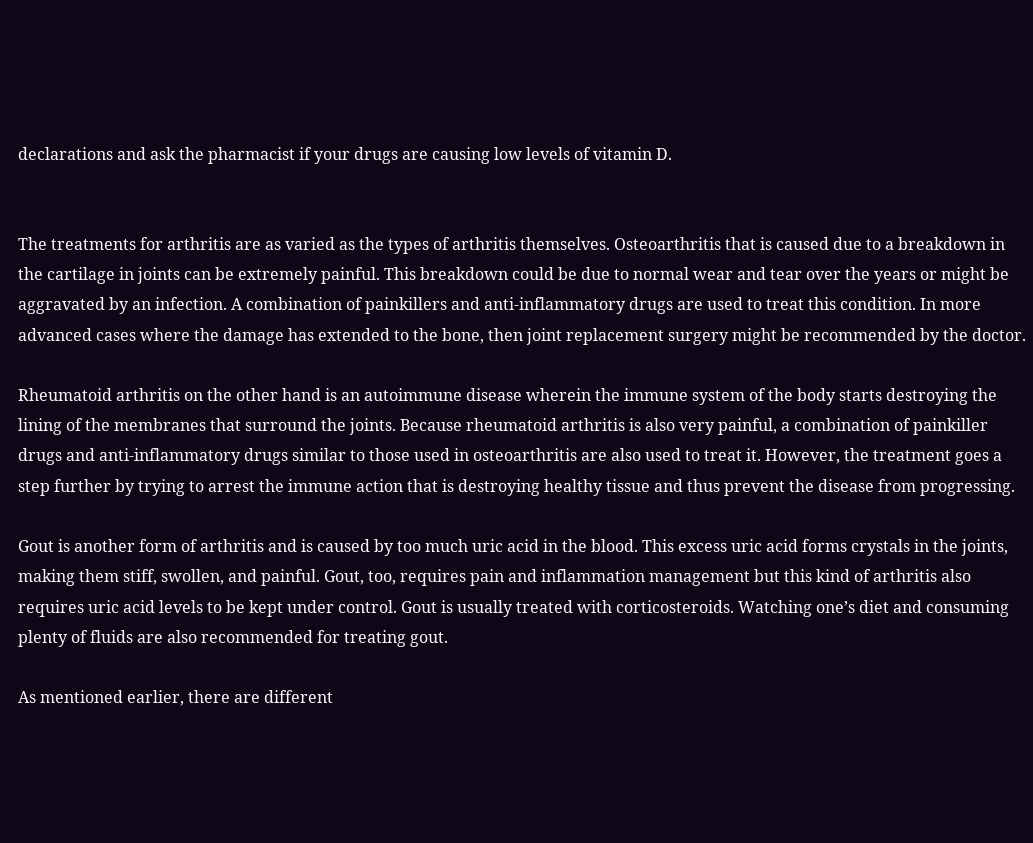declarations and ask the pharmacist if your drugs are causing low levels of vitamin D.


The treatments for arthritis are as varied as the types of arthritis themselves. Osteoarthritis that is caused due to a breakdown in the cartilage in joints can be extremely painful. This breakdown could be due to normal wear and tear over the years or might be aggravated by an infection. A combination of painkillers and anti-inflammatory drugs are used to treat this condition. In more advanced cases where the damage has extended to the bone, then joint replacement surgery might be recommended by the doctor.

Rheumatoid arthritis on the other hand is an autoimmune disease wherein the immune system of the body starts destroying the lining of the membranes that surround the joints. Because rheumatoid arthritis is also very painful, a combination of painkiller drugs and anti-inflammatory drugs similar to those used in osteoarthritis are also used to treat it. However, the treatment goes a step further by trying to arrest the immune action that is destroying healthy tissue and thus prevent the disease from progressing.

Gout is another form of arthritis and is caused by too much uric acid in the blood. This excess uric acid forms crystals in the joints, making them stiff, swollen, and painful. Gout, too, requires pain and inflammation management but this kind of arthritis also requires uric acid levels to be kept under control. Gout is usually treated with corticosteroids. Watching one’s diet and consuming plenty of fluids are also recommended for treating gout.

As mentioned earlier, there are different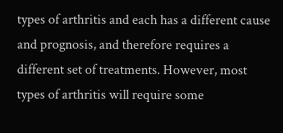types of arthritis and each has a different cause and prognosis, and therefore requires a different set of treatments. However, most types of arthritis will require some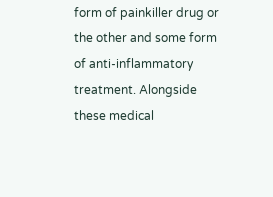form of painkiller drug or the other and some form of anti-inflammatory treatment. Alongside these medical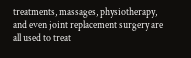treatments, massages, physiotherapy, and even joint replacement surgery are all used to treat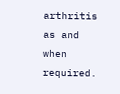arthritis as and when required.